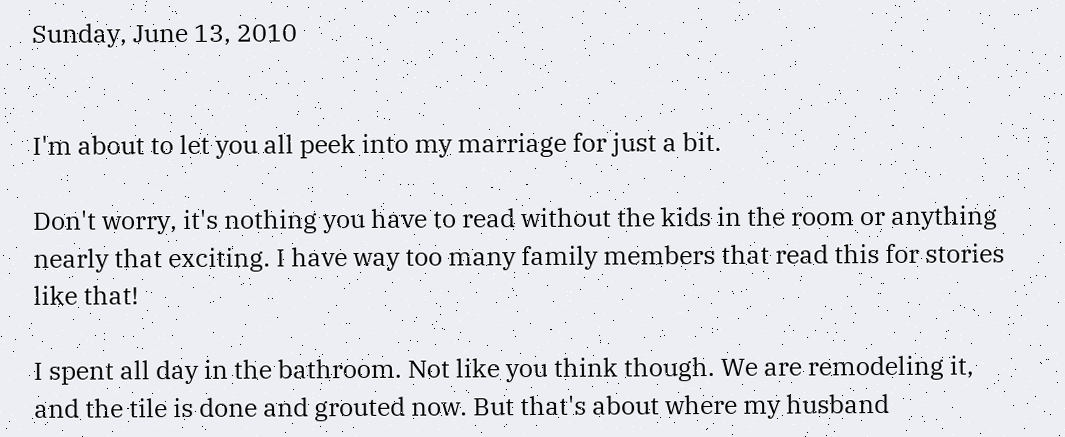Sunday, June 13, 2010


I'm about to let you all peek into my marriage for just a bit.

Don't worry, it's nothing you have to read without the kids in the room or anything nearly that exciting. I have way too many family members that read this for stories like that!

I spent all day in the bathroom. Not like you think though. We are remodeling it, and the tile is done and grouted now. But that's about where my husband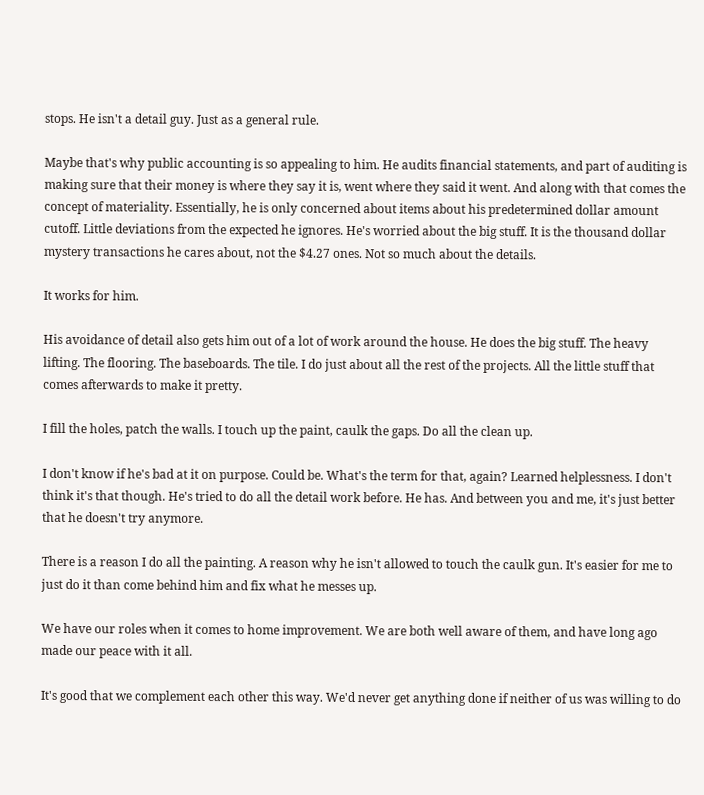stops. He isn't a detail guy. Just as a general rule.

Maybe that's why public accounting is so appealing to him. He audits financial statements, and part of auditing is making sure that their money is where they say it is, went where they said it went. And along with that comes the concept of materiality. Essentially, he is only concerned about items about his predetermined dollar amount cutoff. Little deviations from the expected he ignores. He's worried about the big stuff. It is the thousand dollar mystery transactions he cares about, not the $4.27 ones. Not so much about the details.

It works for him.

His avoidance of detail also gets him out of a lot of work around the house. He does the big stuff. The heavy lifting. The flooring. The baseboards. The tile. I do just about all the rest of the projects. All the little stuff that comes afterwards to make it pretty.

I fill the holes, patch the walls. I touch up the paint, caulk the gaps. Do all the clean up.

I don't know if he's bad at it on purpose. Could be. What's the term for that, again? Learned helplessness. I don't think it's that though. He's tried to do all the detail work before. He has. And between you and me, it's just better that he doesn't try anymore.

There is a reason I do all the painting. A reason why he isn't allowed to touch the caulk gun. It's easier for me to just do it than come behind him and fix what he messes up.

We have our roles when it comes to home improvement. We are both well aware of them, and have long ago made our peace with it all.

It's good that we complement each other this way. We'd never get anything done if neither of us was willing to do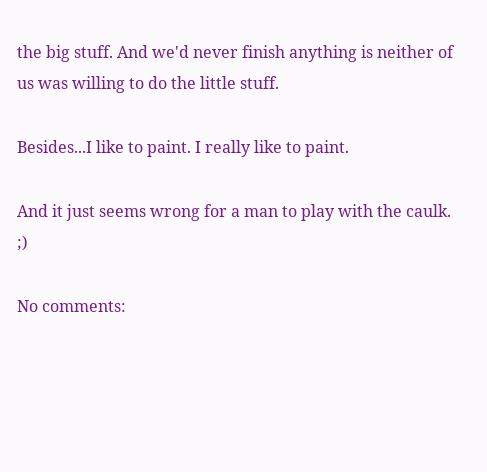the big stuff. And we'd never finish anything is neither of us was willing to do the little stuff.

Besides...I like to paint. I really like to paint.

And it just seems wrong for a man to play with the caulk. ;)

No comments: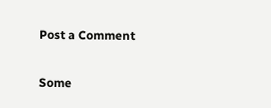Post a Comment

Some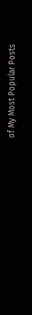of My Most Popular Posts